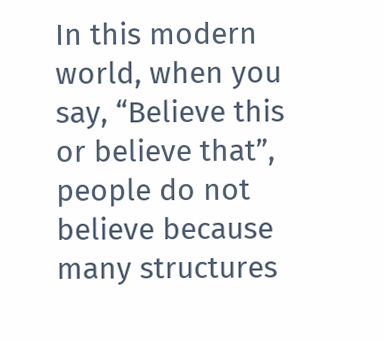In this modern world, when you say, “Believe this or believe that”, people do not believe because many structures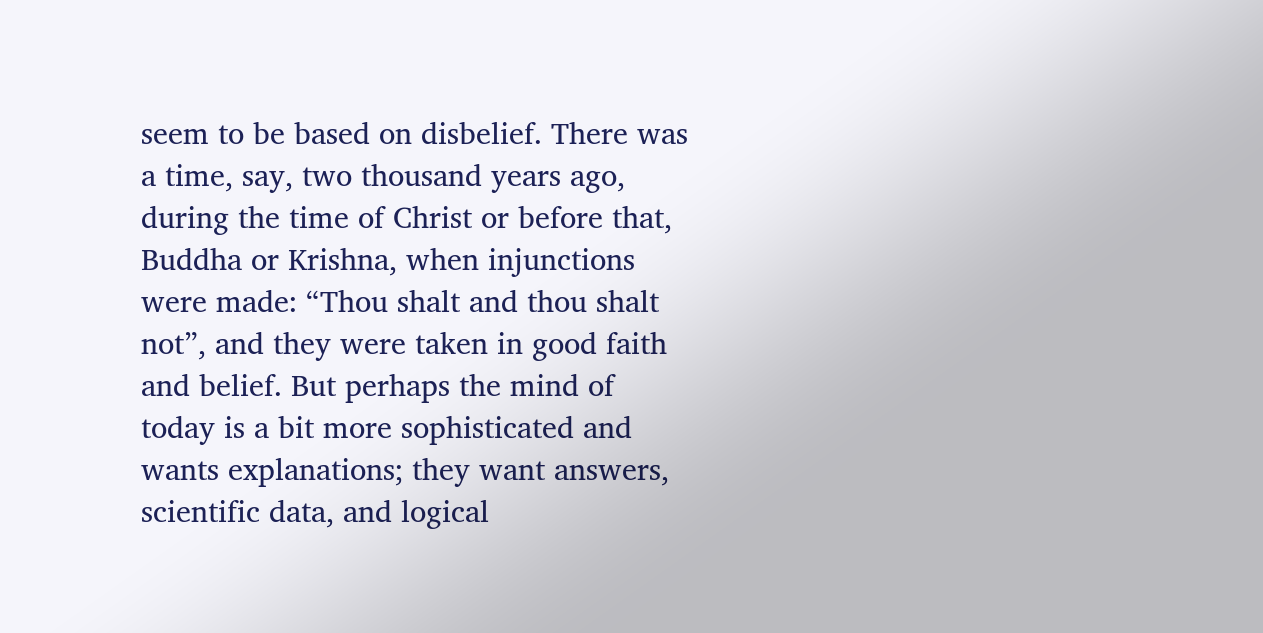seem to be based on disbelief. There was a time, say, two thousand years ago, during the time of Christ or before that, Buddha or Krishna, when injunctions were made: “Thou shalt and thou shalt not”, and they were taken in good faith and belief. But perhaps the mind of today is a bit more sophisticated and wants explanations; they want answers, scientific data, and logical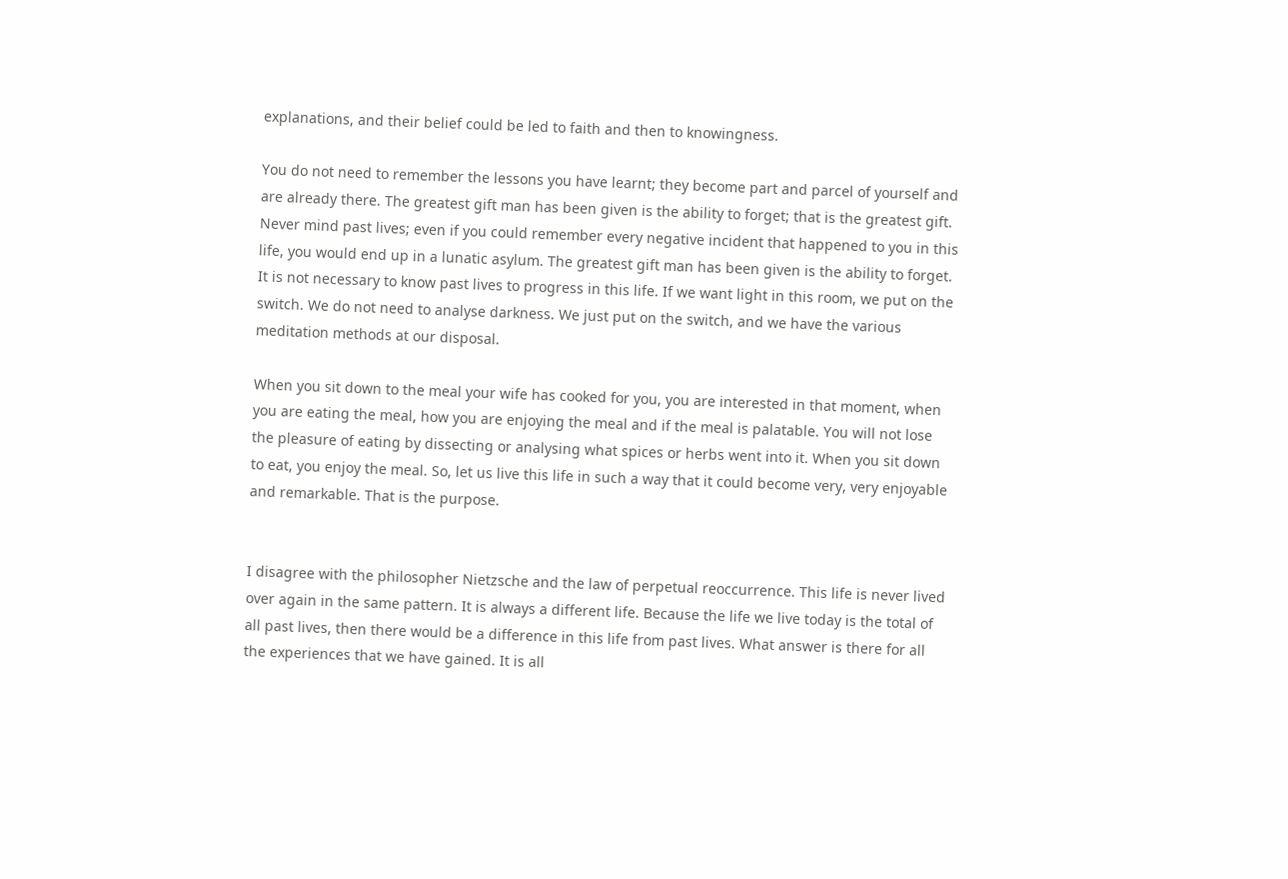explanations, and their belief could be led to faith and then to knowingness.

You do not need to remember the lessons you have learnt; they become part and parcel of yourself and are already there. The greatest gift man has been given is the ability to forget; that is the greatest gift. Never mind past lives; even if you could remember every negative incident that happened to you in this life, you would end up in a lunatic asylum. The greatest gift man has been given is the ability to forget. It is not necessary to know past lives to progress in this life. If we want light in this room, we put on the switch. We do not need to analyse darkness. We just put on the switch, and we have the various meditation methods at our disposal.

When you sit down to the meal your wife has cooked for you, you are interested in that moment, when you are eating the meal, how you are enjoying the meal and if the meal is palatable. You will not lose the pleasure of eating by dissecting or analysing what spices or herbs went into it. When you sit down to eat, you enjoy the meal. So, let us live this life in such a way that it could become very, very enjoyable and remarkable. That is the purpose.


I disagree with the philosopher Nietzsche and the law of perpetual reoccurrence. This life is never lived over again in the same pattern. It is always a different life. Because the life we live today is the total of all past lives, then there would be a difference in this life from past lives. What answer is there for all the experiences that we have gained. It is all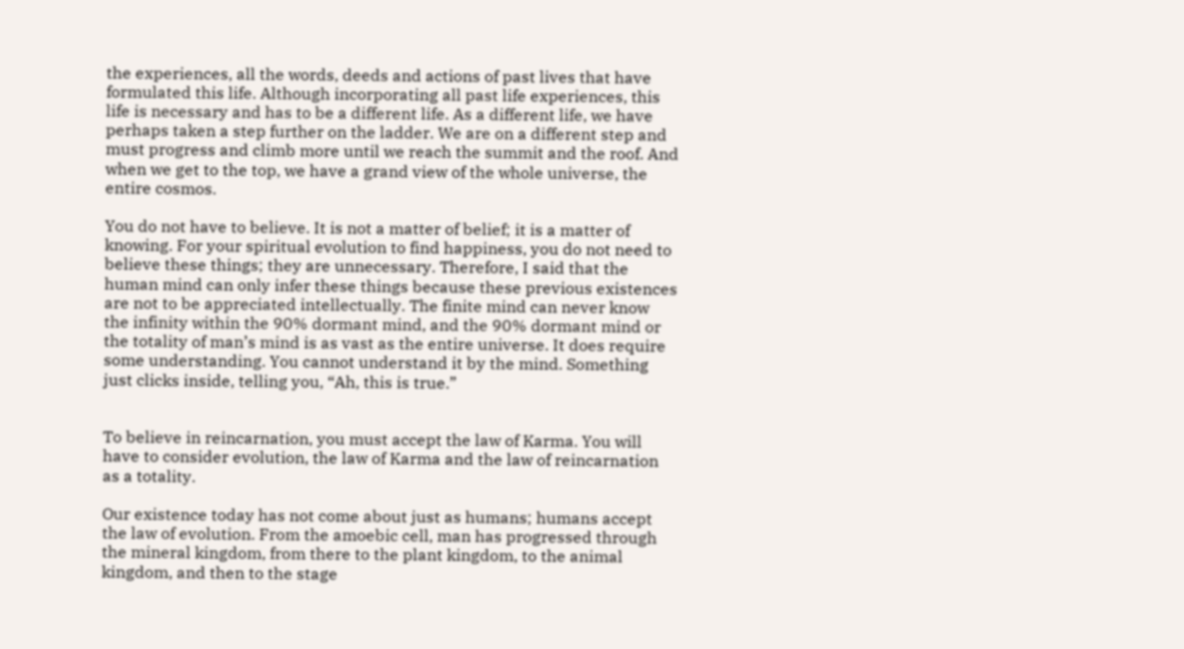the experiences, all the words, deeds and actions of past lives that have formulated this life. Although incorporating all past life experiences, this life is necessary and has to be a different life. As a different life, we have perhaps taken a step further on the ladder. We are on a different step and must progress and climb more until we reach the summit and the roof. And when we get to the top, we have a grand view of the whole universe, the entire cosmos.

You do not have to believe. It is not a matter of belief; it is a matter of knowing. For your spiritual evolution to find happiness, you do not need to believe these things; they are unnecessary. Therefore, I said that the human mind can only infer these things because these previous existences are not to be appreciated intellectually. The finite mind can never know the infinity within the 90% dormant mind, and the 90% dormant mind or the totality of man’s mind is as vast as the entire universe. It does require some understanding. You cannot understand it by the mind. Something just clicks inside, telling you, “Ah, this is true.”


To believe in reincarnation, you must accept the law of Karma. You will have to consider evolution, the law of Karma and the law of reincarnation as a totality.

Our existence today has not come about just as humans; humans accept the law of evolution. From the amoebic cell, man has progressed through the mineral kingdom, from there to the plant kingdom, to the animal kingdom, and then to the stage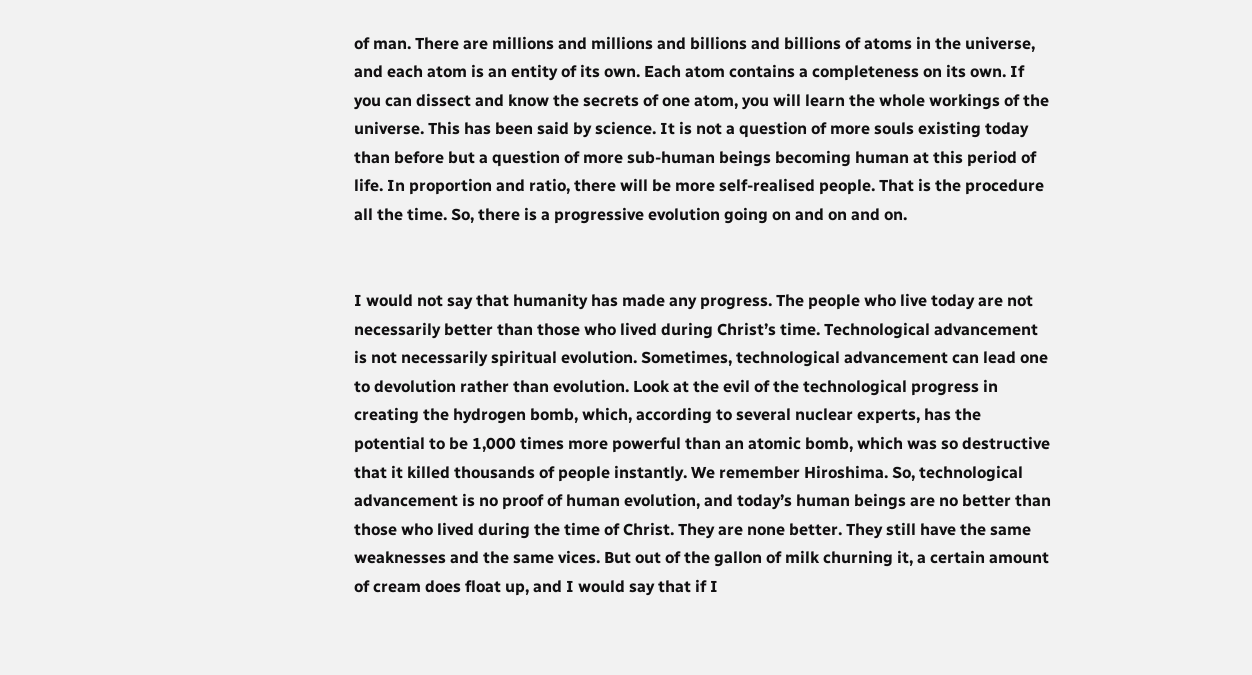of man. There are millions and millions and billions and billions of atoms in the universe, and each atom is an entity of its own. Each atom contains a completeness on its own. If you can dissect and know the secrets of one atom, you will learn the whole workings of the universe. This has been said by science. It is not a question of more souls existing today than before but a question of more sub-human beings becoming human at this period of life. In proportion and ratio, there will be more self-realised people. That is the procedure all the time. So, there is a progressive evolution going on and on and on.


I would not say that humanity has made any progress. The people who live today are not necessarily better than those who lived during Christ’s time. Technological advancement is not necessarily spiritual evolution. Sometimes, technological advancement can lead one to devolution rather than evolution. Look at the evil of the technological progress in creating the hydrogen bomb, which, according to several nuclear experts, has the potential to be 1,000 times more powerful than an atomic bomb, which was so destructive that it killed thousands of people instantly. We remember Hiroshima. So, technological advancement is no proof of human evolution, and today’s human beings are no better than those who lived during the time of Christ. They are none better. They still have the same weaknesses and the same vices. But out of the gallon of milk churning it, a certain amount of cream does float up, and I would say that if I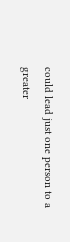could lead just one person to a greater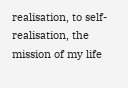realisation, to self-realisation, the mission of my life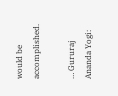would be accomplished.

… Gururaj Ananda Yogi: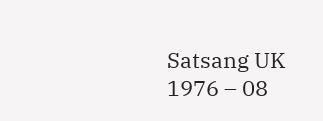Satsang UK 1976 – 08